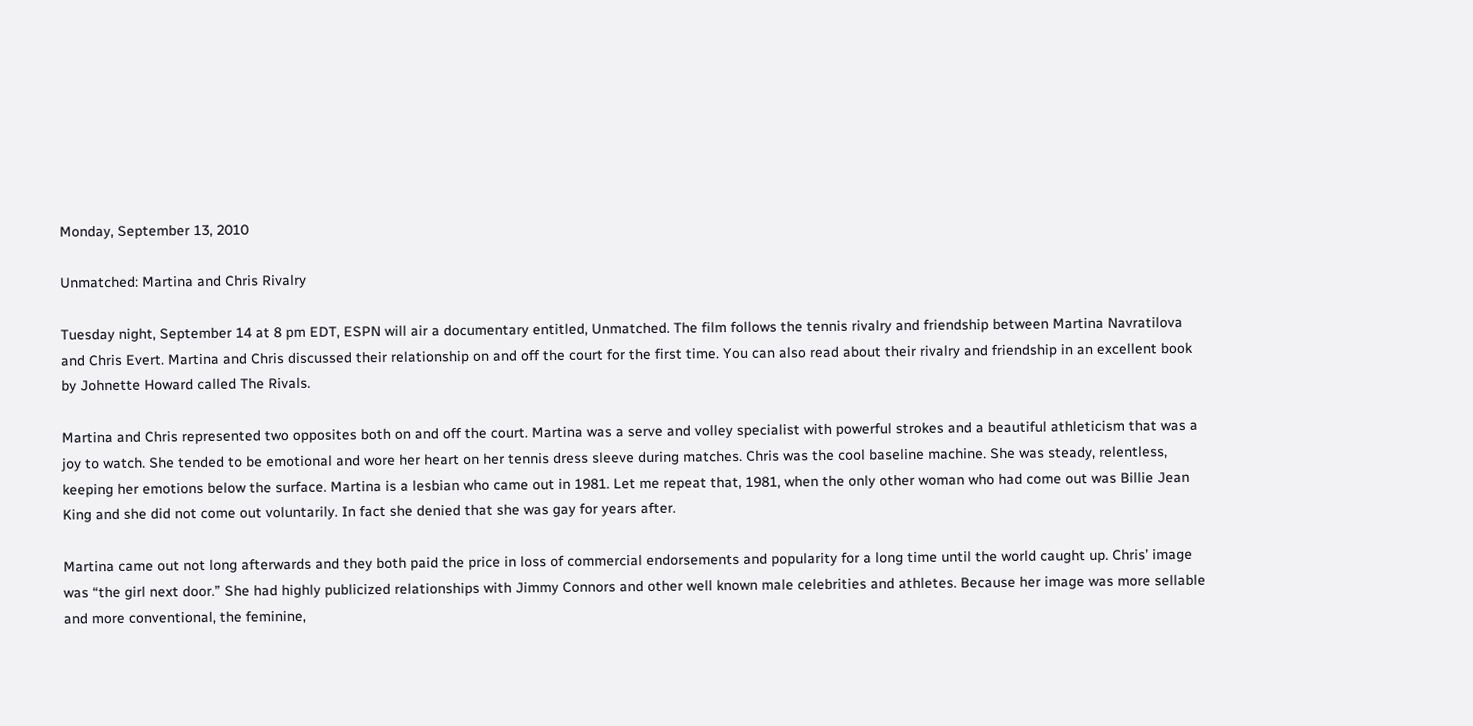Monday, September 13, 2010

Unmatched: Martina and Chris Rivalry

Tuesday night, September 14 at 8 pm EDT, ESPN will air a documentary entitled, Unmatched. The film follows the tennis rivalry and friendship between Martina Navratilova and Chris Evert. Martina and Chris discussed their relationship on and off the court for the first time. You can also read about their rivalry and friendship in an excellent book by Johnette Howard called The Rivals.

Martina and Chris represented two opposites both on and off the court. Martina was a serve and volley specialist with powerful strokes and a beautiful athleticism that was a joy to watch. She tended to be emotional and wore her heart on her tennis dress sleeve during matches. Chris was the cool baseline machine. She was steady, relentless, keeping her emotions below the surface. Martina is a lesbian who came out in 1981. Let me repeat that, 1981, when the only other woman who had come out was Billie Jean King and she did not come out voluntarily. In fact she denied that she was gay for years after.

Martina came out not long afterwards and they both paid the price in loss of commercial endorsements and popularity for a long time until the world caught up. Chris’ image was “the girl next door.” She had highly publicized relationships with Jimmy Connors and other well known male celebrities and athletes. Because her image was more sellable and more conventional, the feminine,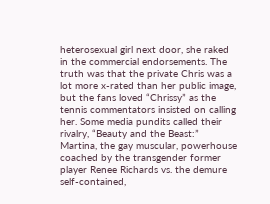heterosexual girl next door, she raked in the commercial endorsements. The truth was that the private Chris was a lot more x-rated than her public image, but the fans loved “Chrissy” as the tennis commentators insisted on calling her. Some media pundits called their rivalry, “Beauty and the Beast:” Martina, the gay muscular, powerhouse coached by the transgender former player Renee Richards vs. the demure self-contained,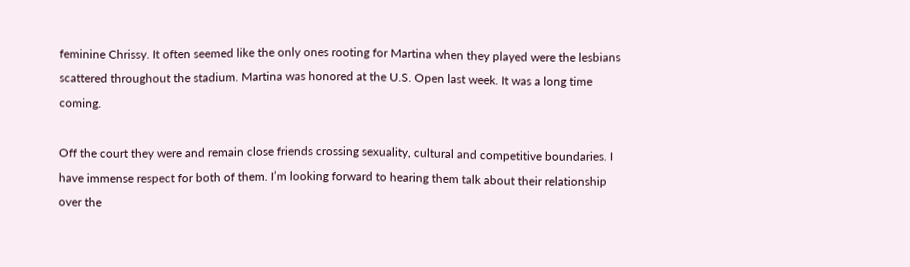feminine Chrissy. It often seemed like the only ones rooting for Martina when they played were the lesbians scattered throughout the stadium. Martina was honored at the U.S. Open last week. It was a long time coming.

Off the court they were and remain close friends crossing sexuality, cultural and competitive boundaries. I have immense respect for both of them. I’m looking forward to hearing them talk about their relationship over the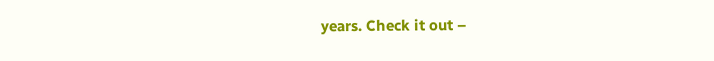years. Check it out –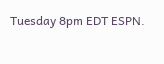Tuesday 8pm EDT ESPN.